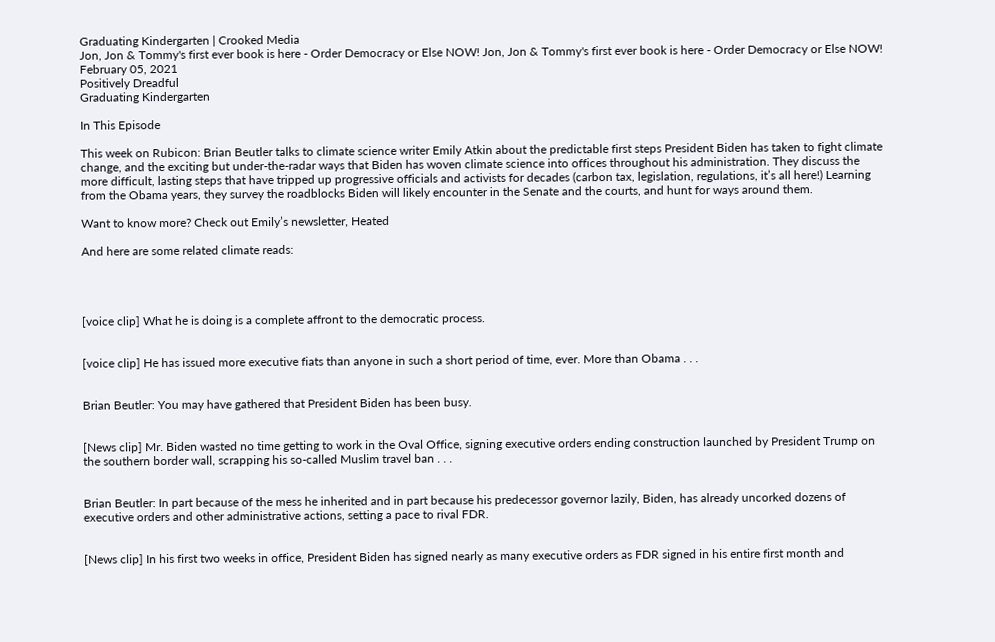Graduating Kindergarten | Crooked Media
Jon, Jon & Tommy's first ever book is here - Order Democracy or Else NOW! Jon, Jon & Tommy's first ever book is here - Order Democracy or Else NOW!
February 05, 2021
Positively Dreadful
Graduating Kindergarten

In This Episode

This week on Rubicon: Brian Beutler talks to climate science writer Emily Atkin about the predictable first steps President Biden has taken to fight climate change, and the exciting but under-the-radar ways that Biden has woven climate science into offices throughout his administration. They discuss the more difficult, lasting steps that have tripped up progressive officials and activists for decades (carbon tax, legislation, regulations, it’s all here!) Learning from the Obama years, they survey the roadblocks Biden will likely encounter in the Senate and the courts, and hunt for ways around them.

Want to know more? Check out Emily’s newsletter, Heated

And here are some related climate reads:




[voice clip] What he is doing is a complete affront to the democratic process.


[voice clip] He has issued more executive fiats than anyone in such a short period of time, ever. More than Obama . . .


Brian Beutler: You may have gathered that President Biden has been busy.


[News clip] Mr. Biden wasted no time getting to work in the Oval Office, signing executive orders ending construction launched by President Trump on the southern border wall, scrapping his so-called Muslim travel ban . . .


Brian Beutler: In part because of the mess he inherited and in part because his predecessor governor lazily, Biden, has already uncorked dozens of executive orders and other administrative actions, setting a pace to rival FDR.


[News clip] In his first two weeks in office, President Biden has signed nearly as many executive orders as FDR signed in his entire first month and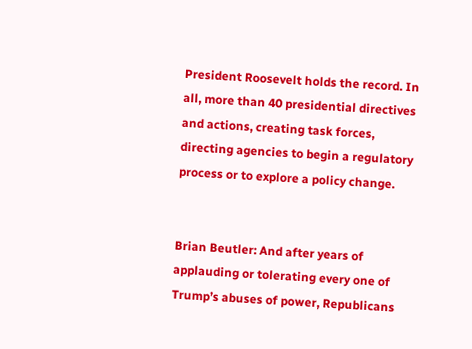President Roosevelt holds the record. In all, more than 40 presidential directives and actions, creating task forces, directing agencies to begin a regulatory process or to explore a policy change.


Brian Beutler: And after years of applauding or tolerating every one of Trump’s abuses of power, Republicans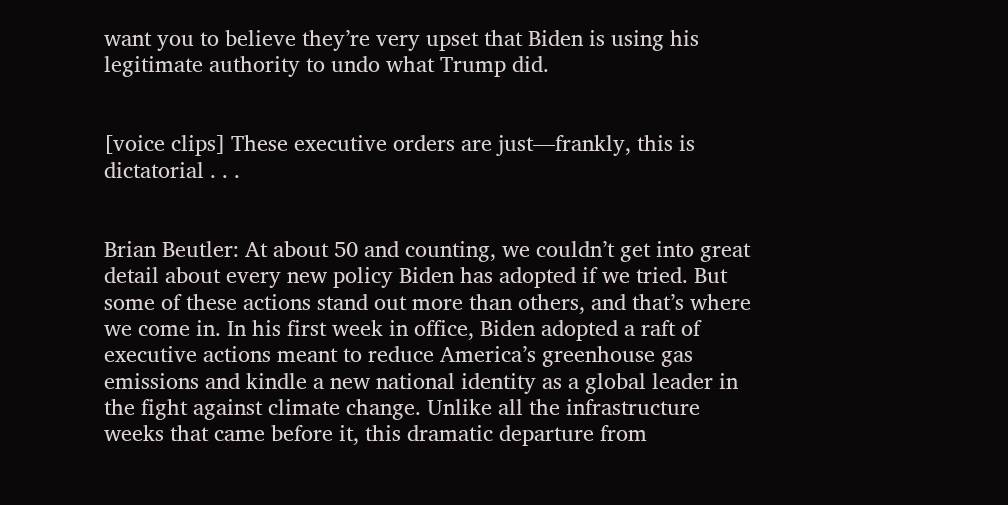want you to believe they’re very upset that Biden is using his legitimate authority to undo what Trump did.


[voice clips] These executive orders are just—frankly, this is dictatorial . . .


Brian Beutler: At about 50 and counting, we couldn’t get into great detail about every new policy Biden has adopted if we tried. But some of these actions stand out more than others, and that’s where we come in. In his first week in office, Biden adopted a raft of executive actions meant to reduce America’s greenhouse gas emissions and kindle a new national identity as a global leader in the fight against climate change. Unlike all the infrastructure weeks that came before it, this dramatic departure from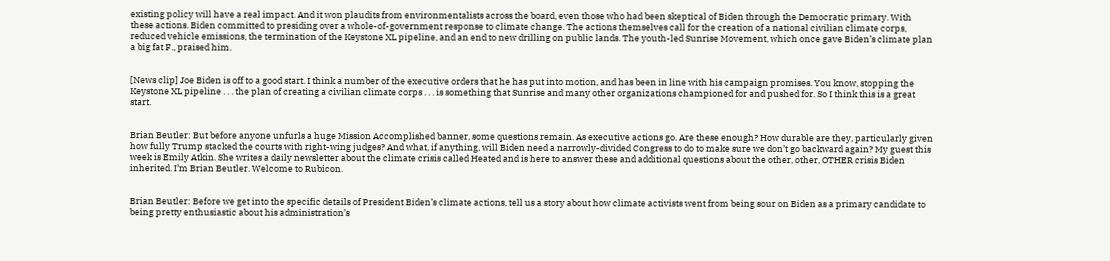existing policy will have a real impact. And it won plaudits from environmentalists across the board, even those who had been skeptical of Biden through the Democratic primary. With these actions. Biden committed to presiding over a whole-of-government response to climate change. The actions themselves call for the creation of a national civilian climate corps, reduced vehicle emissions, the termination of the Keystone XL pipeline, and an end to new drilling on public lands. The youth-led Sunrise Movement, which once gave Biden’s climate plan a big fat F., praised him.


[News clip] Joe Biden is off to a good start. I think a number of the executive orders that he has put into motion, and has been in line with his campaign promises. You know, stopping the Keystone XL pipeline . . . the plan of creating a civilian climate corps . . . is something that Sunrise and many other organizations championed for and pushed for. So I think this is a great start.


Brian Beutler: But before anyone unfurls a huge Mission Accomplished banner, some questions remain. As executive actions go. Are these enough? How durable are they, particularly given how fully Trump stacked the courts with right-wing judges? And what, if anything, will Biden need a narrowly-divided Congress to do to make sure we don’t go backward again? My guest this week is Emily Atkin. She writes a daily newsletter about the climate crisis called Heated and is here to answer these and additional questions about the other, other, OTHER crisis Biden inherited. I’m Brian Beutler. Welcome to Rubicon.


Brian Beutler: Before we get into the specific details of President Biden’s climate actions, tell us a story about how climate activists went from being sour on Biden as a primary candidate to being pretty enthusiastic about his administration’s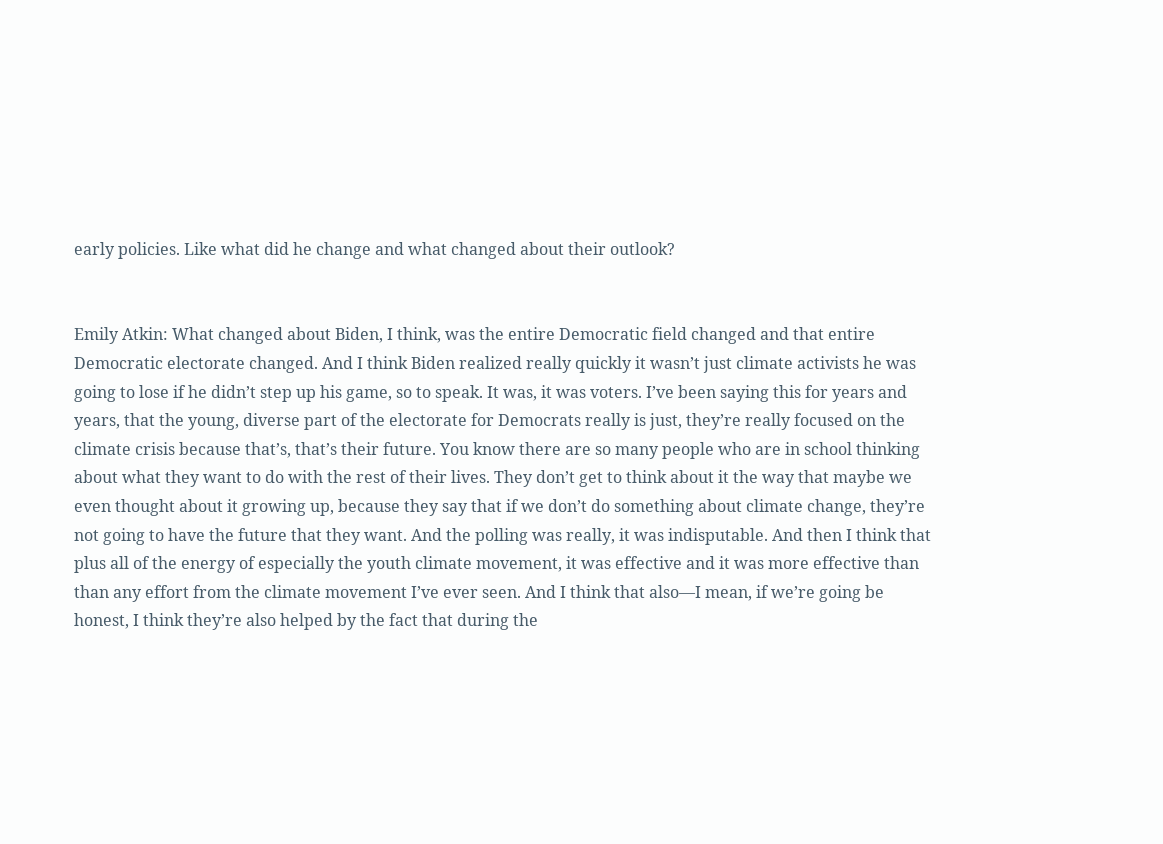early policies. Like what did he change and what changed about their outlook?


Emily Atkin: What changed about Biden, I think, was the entire Democratic field changed and that entire Democratic electorate changed. And I think Biden realized really quickly it wasn’t just climate activists he was going to lose if he didn’t step up his game, so to speak. It was, it was voters. I’ve been saying this for years and years, that the young, diverse part of the electorate for Democrats really is just, they’re really focused on the climate crisis because that’s, that’s their future. You know there are so many people who are in school thinking about what they want to do with the rest of their lives. They don’t get to think about it the way that maybe we even thought about it growing up, because they say that if we don’t do something about climate change, they’re not going to have the future that they want. And the polling was really, it was indisputable. And then I think that plus all of the energy of especially the youth climate movement, it was effective and it was more effective than than any effort from the climate movement I’ve ever seen. And I think that also—I mean, if we’re going be honest, I think they’re also helped by the fact that during the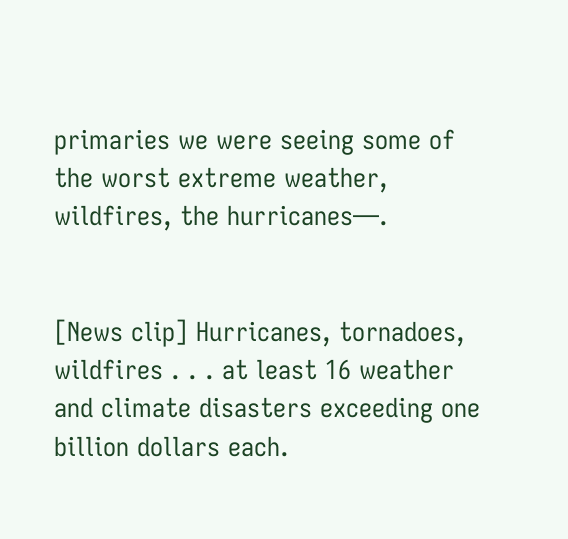primaries we were seeing some of the worst extreme weather, wildfires, the hurricanes—.


[News clip] Hurricanes, tornadoes, wildfires . . . at least 16 weather and climate disasters exceeding one billion dollars each.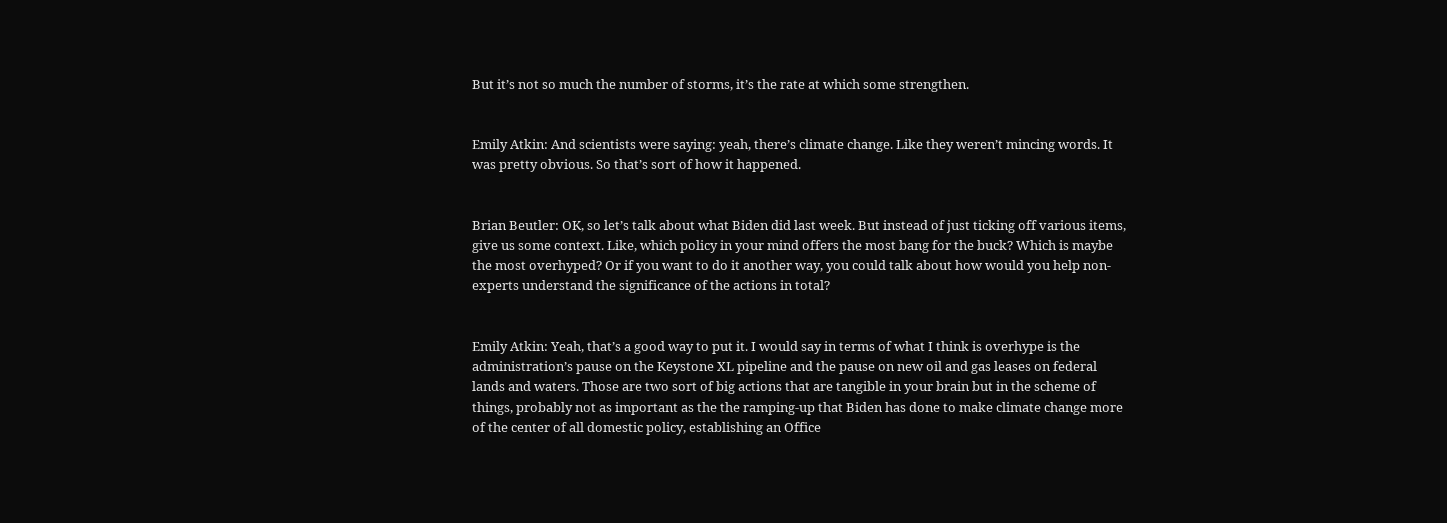But it’s not so much the number of storms, it’s the rate at which some strengthen.


Emily Atkin: And scientists were saying: yeah, there’s climate change. Like they weren’t mincing words. It was pretty obvious. So that’s sort of how it happened.


Brian Beutler: OK, so let’s talk about what Biden did last week. But instead of just ticking off various items, give us some context. Like, which policy in your mind offers the most bang for the buck? Which is maybe the most overhyped? Or if you want to do it another way, you could talk about how would you help non-experts understand the significance of the actions in total?


Emily Atkin: Yeah, that’s a good way to put it. I would say in terms of what I think is overhype is the administration’s pause on the Keystone XL pipeline and the pause on new oil and gas leases on federal lands and waters. Those are two sort of big actions that are tangible in your brain but in the scheme of things, probably not as important as the the ramping-up that Biden has done to make climate change more of the center of all domestic policy, establishing an Office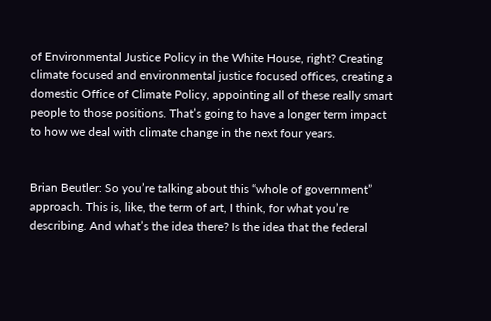of Environmental Justice Policy in the White House, right? Creating climate focused and environmental justice focused offices, creating a domestic Office of Climate Policy, appointing all of these really smart people to those positions. That’s going to have a longer term impact to how we deal with climate change in the next four years.


Brian Beutler: So you’re talking about this “whole of government” approach. This is, like, the term of art, I think, for what you’re describing. And what’s the idea there? Is the idea that the federal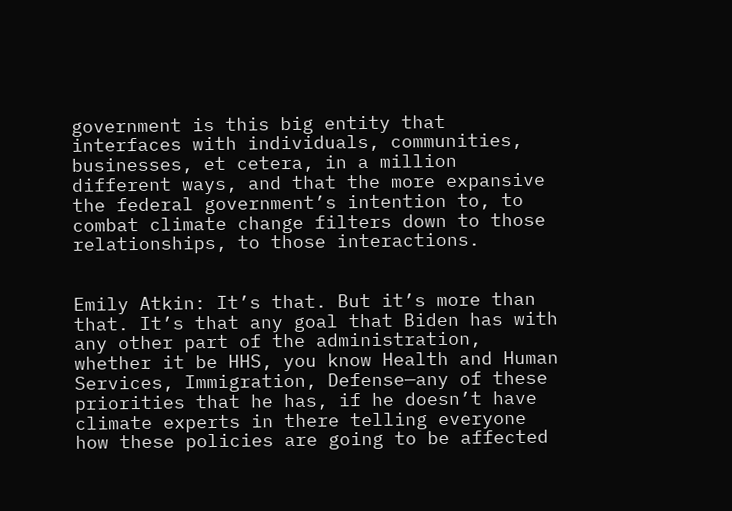government is this big entity that interfaces with individuals, communities, businesses, et cetera, in a million different ways, and that the more expansive the federal government’s intention to, to combat climate change filters down to those relationships, to those interactions.


Emily Atkin: It’s that. But it’s more than that. It’s that any goal that Biden has with any other part of the administration, whether it be HHS, you know Health and Human Services, Immigration, Defense—any of these priorities that he has, if he doesn’t have climate experts in there telling everyone how these policies are going to be affected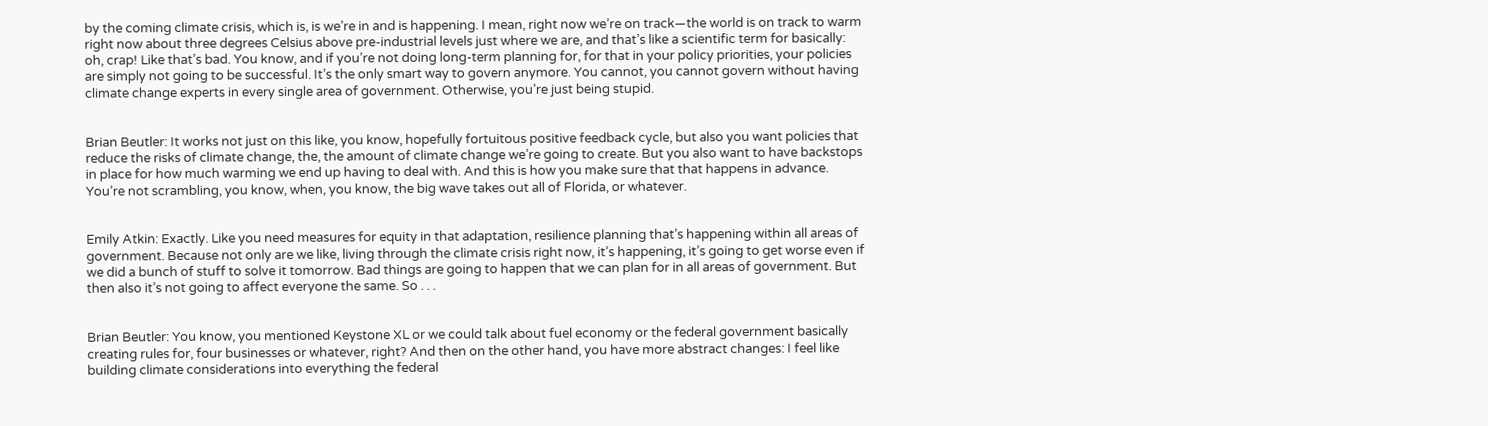by the coming climate crisis, which is, is we’re in and is happening. I mean, right now we’re on track—the world is on track to warm right now about three degrees Celsius above pre-industrial levels just where we are, and that’s like a scientific term for basically: oh, crap! Like that’s bad. You know, and if you’re not doing long-term planning for, for that in your policy priorities, your policies are simply not going to be successful. It’s the only smart way to govern anymore. You cannot, you cannot govern without having climate change experts in every single area of government. Otherwise, you’re just being stupid.


Brian Beutler: It works not just on this like, you know, hopefully fortuitous positive feedback cycle, but also you want policies that reduce the risks of climate change, the, the amount of climate change we’re going to create. But you also want to have backstops in place for how much warming we end up having to deal with. And this is how you make sure that that happens in advance. You’re not scrambling, you know, when, you know, the big wave takes out all of Florida, or whatever.


Emily Atkin: Exactly. Like you need measures for equity in that adaptation, resilience planning that’s happening within all areas of government. Because not only are we like, living through the climate crisis right now, it’s happening, it’s going to get worse even if we did a bunch of stuff to solve it tomorrow. Bad things are going to happen that we can plan for in all areas of government. But then also it’s not going to affect everyone the same. So . . .


Brian Beutler: You know, you mentioned Keystone XL or we could talk about fuel economy or the federal government basically creating rules for, four businesses or whatever, right? And then on the other hand, you have more abstract changes: I feel like building climate considerations into everything the federal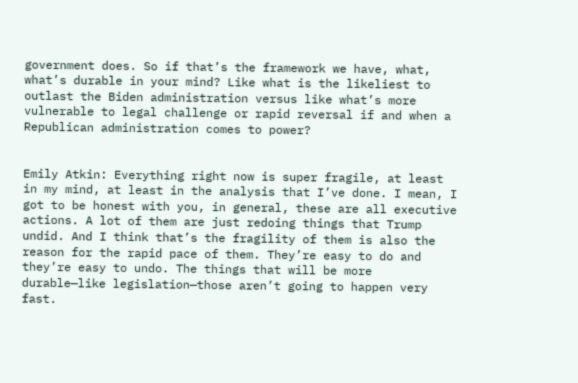government does. So if that’s the framework we have, what, what’s durable in your mind? Like what is the likeliest to outlast the Biden administration versus like what’s more vulnerable to legal challenge or rapid reversal if and when a Republican administration comes to power?


Emily Atkin: Everything right now is super fragile, at least in my mind, at least in the analysis that I’ve done. I mean, I got to be honest with you, in general, these are all executive actions. A lot of them are just redoing things that Trump undid. And I think that’s the fragility of them is also the reason for the rapid pace of them. They’re easy to do and they’re easy to undo. The things that will be more durable—like legislation—those aren’t going to happen very fast.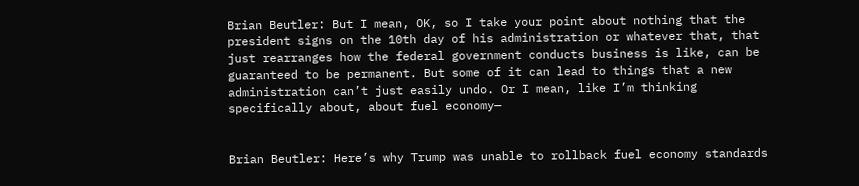Brian Beutler: But I mean, OK, so I take your point about nothing that the president signs on the 10th day of his administration or whatever that, that just rearranges how the federal government conducts business is like, can be guaranteed to be permanent. But some of it can lead to things that a new administration can’t just easily undo. Or I mean, like I’m thinking specifically about, about fuel economy—


Brian Beutler: Here’s why Trump was unable to rollback fuel economy standards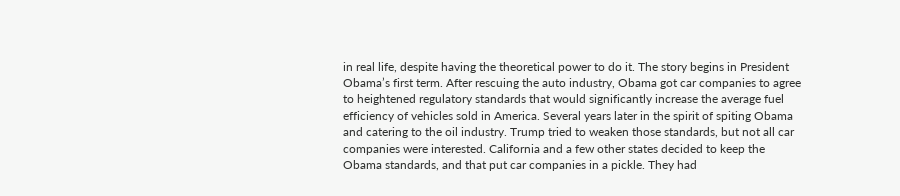in real life, despite having the theoretical power to do it. The story begins in President Obama’s first term. After rescuing the auto industry, Obama got car companies to agree to heightened regulatory standards that would significantly increase the average fuel efficiency of vehicles sold in America. Several years later in the spirit of spiting Obama and catering to the oil industry. Trump tried to weaken those standards, but not all car companies were interested. California and a few other states decided to keep the Obama standards, and that put car companies in a pickle. They had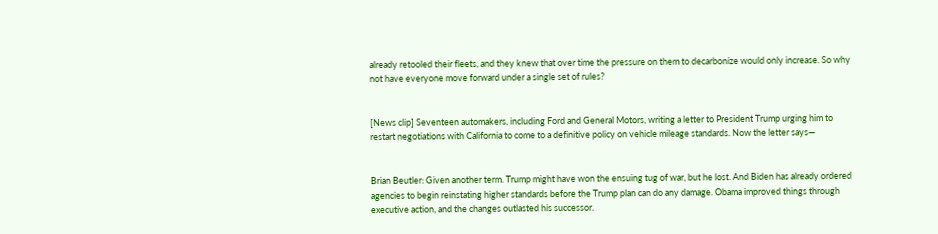already retooled their fleets, and they knew that over time the pressure on them to decarbonize would only increase. So why not have everyone move forward under a single set of rules?


[News clip] Seventeen automakers, including Ford and General Motors, writing a letter to President Trump urging him to restart negotiations with California to come to a definitive policy on vehicle mileage standards. Now the letter says—


Brian Beutler: Given another term. Trump might have won the ensuing tug of war, but he lost. And Biden has already ordered agencies to begin reinstating higher standards before the Trump plan can do any damage. Obama improved things through executive action, and the changes outlasted his successor.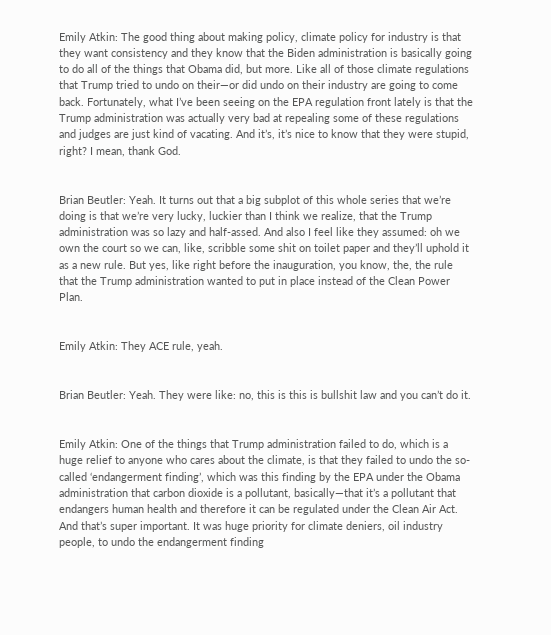Emily Atkin: The good thing about making policy, climate policy for industry is that they want consistency and they know that the Biden administration is basically going to do all of the things that Obama did, but more. Like all of those climate regulations that Trump tried to undo on their—or did undo on their industry are going to come back. Fortunately, what I’ve been seeing on the EPA regulation front lately is that the Trump administration was actually very bad at repealing some of these regulations and judges are just kind of vacating. And it’s, it’s nice to know that they were stupid, right? I mean, thank God.


Brian Beutler: Yeah. It turns out that a big subplot of this whole series that we’re doing is that we’re very lucky, luckier than I think we realize, that the Trump administration was so lazy and half-assed. And also I feel like they assumed: oh we own the court so we can, like, scribble some shit on toilet paper and they’ll uphold it as a new rule. But yes, like right before the inauguration, you know, the, the rule that the Trump administration wanted to put in place instead of the Clean Power Plan.


Emily Atkin: They ACE rule, yeah.


Brian Beutler: Yeah. They were like: no, this is this is bullshit law and you can’t do it.


Emily Atkin: One of the things that Trump administration failed to do, which is a huge relief to anyone who cares about the climate, is that they failed to undo the so-called ‘endangerment finding’, which was this finding by the EPA under the Obama administration that carbon dioxide is a pollutant, basically—that it’s a pollutant that endangers human health and therefore it can be regulated under the Clean Air Act. And that’s super important. It was huge priority for climate deniers, oil industry people, to undo the endangerment finding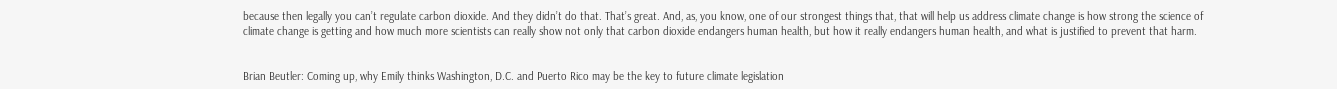because then legally you can’t regulate carbon dioxide. And they didn’t do that. That’s great. And, as, you know, one of our strongest things that, that will help us address climate change is how strong the science of climate change is getting and how much more scientists can really show not only that carbon dioxide endangers human health, but how it really endangers human health, and what is justified to prevent that harm.


Brian Beutler: Coming up, why Emily thinks Washington, D.C. and Puerto Rico may be the key to future climate legislation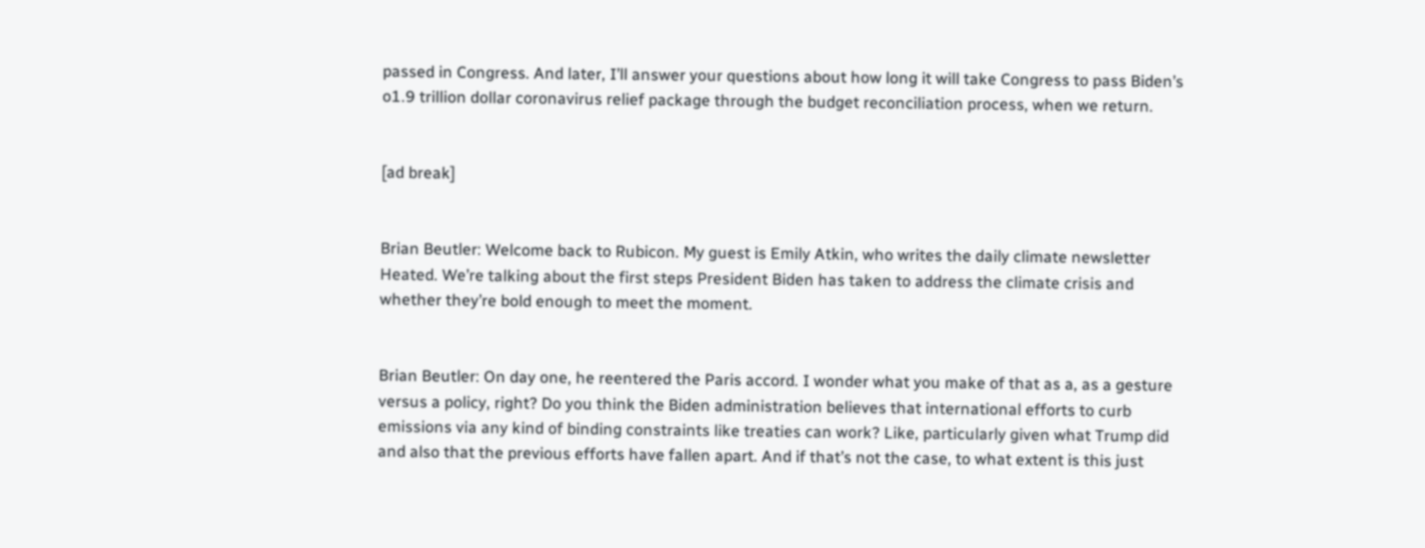passed in Congress. And later, I’ll answer your questions about how long it will take Congress to pass Biden’s o1.9 trillion dollar coronavirus relief package through the budget reconciliation process, when we return.


[ad break]


Brian Beutler: Welcome back to Rubicon. My guest is Emily Atkin, who writes the daily climate newsletter Heated. We’re talking about the first steps President Biden has taken to address the climate crisis and whether they’re bold enough to meet the moment.


Brian Beutler: On day one, he reentered the Paris accord. I wonder what you make of that as a, as a gesture versus a policy, right? Do you think the Biden administration believes that international efforts to curb emissions via any kind of binding constraints like treaties can work? Like, particularly given what Trump did and also that the previous efforts have fallen apart. And if that’s not the case, to what extent is this just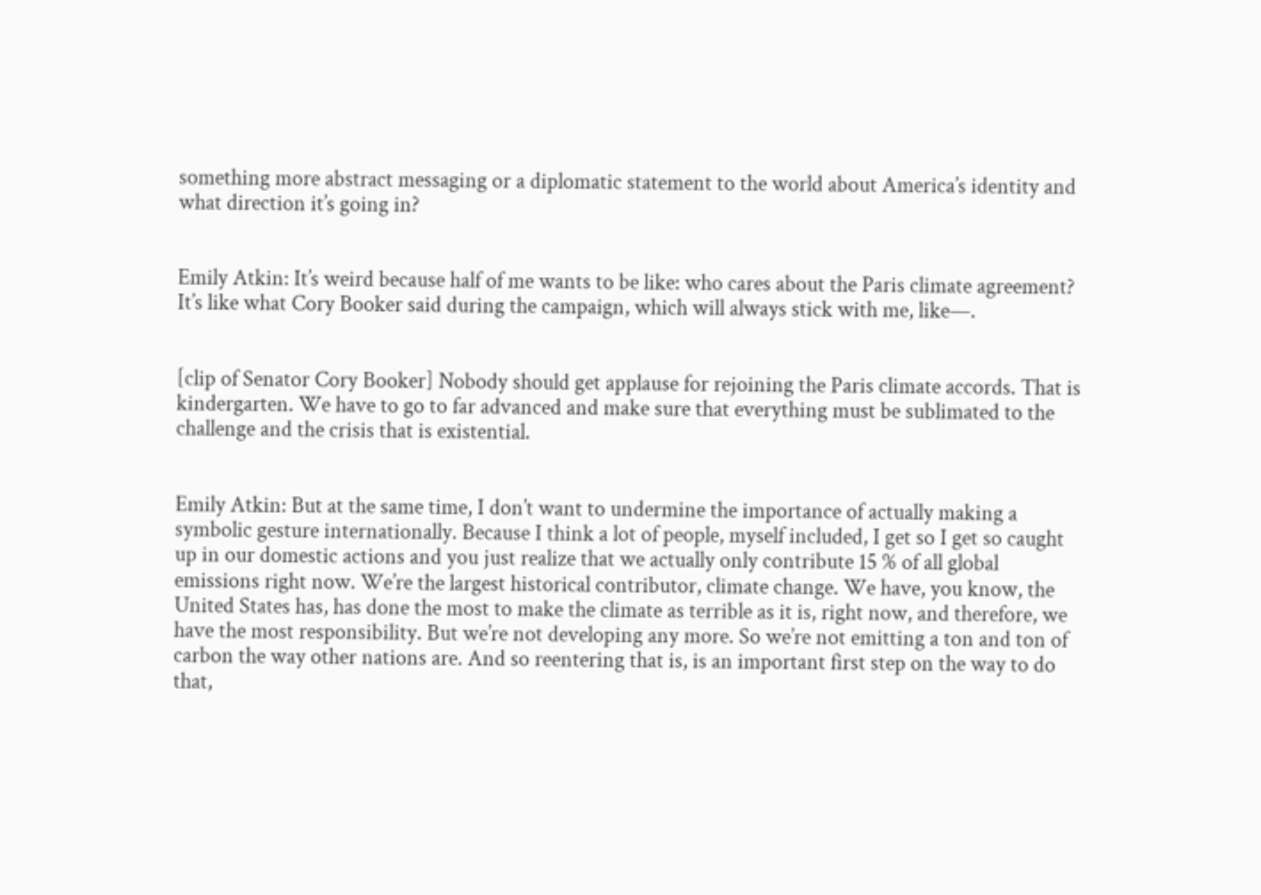something more abstract messaging or a diplomatic statement to the world about America’s identity and what direction it’s going in?


Emily Atkin: It’s weird because half of me wants to be like: who cares about the Paris climate agreement? It’s like what Cory Booker said during the campaign, which will always stick with me, like—.


[clip of Senator Cory Booker] Nobody should get applause for rejoining the Paris climate accords. That is kindergarten. We have to go to far advanced and make sure that everything must be sublimated to the challenge and the crisis that is existential.


Emily Atkin: But at the same time, I don’t want to undermine the importance of actually making a symbolic gesture internationally. Because I think a lot of people, myself included, I get so I get so caught up in our domestic actions and you just realize that we actually only contribute 15 % of all global emissions right now. We’re the largest historical contributor, climate change. We have, you know, the United States has, has done the most to make the climate as terrible as it is, right now, and therefore, we have the most responsibility. But we’re not developing any more. So we’re not emitting a ton and ton of carbon the way other nations are. And so reentering that is, is an important first step on the way to do that,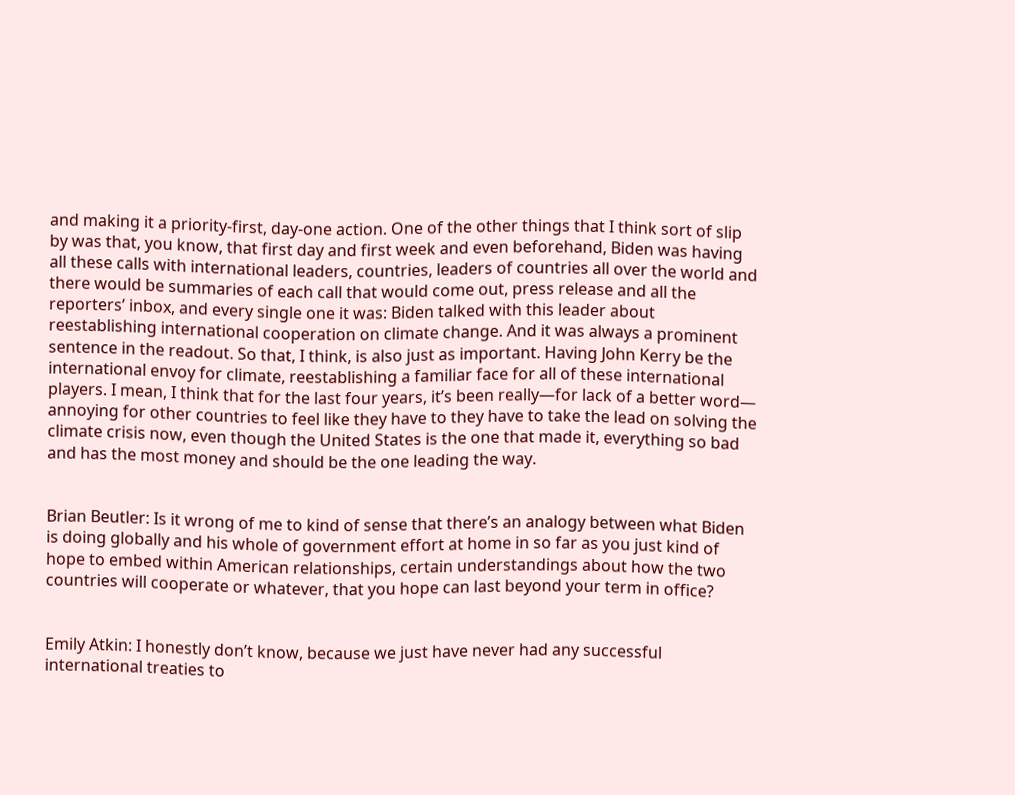and making it a priority-first, day-one action. One of the other things that I think sort of slip by was that, you know, that first day and first week and even beforehand, Biden was having all these calls with international leaders, countries, leaders of countries all over the world and there would be summaries of each call that would come out, press release and all the reporters’ inbox, and every single one it was: Biden talked with this leader about reestablishing international cooperation on climate change. And it was always a prominent sentence in the readout. So that, I think, is also just as important. Having John Kerry be the international envoy for climate, reestablishing a familiar face for all of these international players. I mean, I think that for the last four years, it’s been really—for lack of a better word— annoying for other countries to feel like they have to they have to take the lead on solving the climate crisis now, even though the United States is the one that made it, everything so bad and has the most money and should be the one leading the way.


Brian Beutler: Is it wrong of me to kind of sense that there’s an analogy between what Biden is doing globally and his whole of government effort at home in so far as you just kind of hope to embed within American relationships, certain understandings about how the two countries will cooperate or whatever, that you hope can last beyond your term in office?


Emily Atkin: I honestly don’t know, because we just have never had any successful international treaties to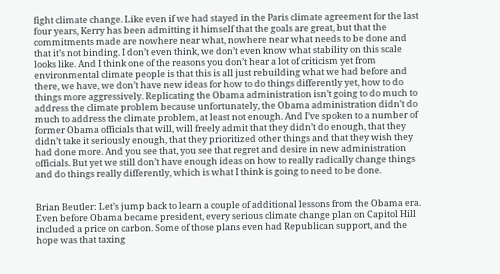fight climate change. Like even if we had stayed in the Paris climate agreement for the last four years, Kerry has been admitting it himself that the goals are great, but that the commitments made are nowhere near what, nowhere near what needs to be done and that it’s not binding. I don’t even think, we don’t even know what stability on this scale looks like. And I think one of the reasons you don’t hear a lot of criticism yet from environmental climate people is that this is all just rebuilding what we had before and there, we have, we don’t have new ideas for how to do things differently yet, how to do things more aggressively. Replicating the Obama administration isn’t going to do much to address the climate problem because unfortunately, the Obama administration didn’t do much to address the climate problem, at least not enough. And I’ve spoken to a number of former Obama officials that will, will freely admit that they didn’t do enough, that they didn’t take it seriously enough, that they prioritized other things and that they wish they had done more. And you see that, you see that regret and desire in new administration officials. But yet we still don’t have enough ideas on how to really radically change things and do things really differently, which is what I think is going to need to be done.


Brian Beutler: Let’s jump back to learn a couple of additional lessons from the Obama era. Even before Obama became president, every serious climate change plan on Capitol Hill included a price on carbon. Some of those plans even had Republican support, and the hope was that taxing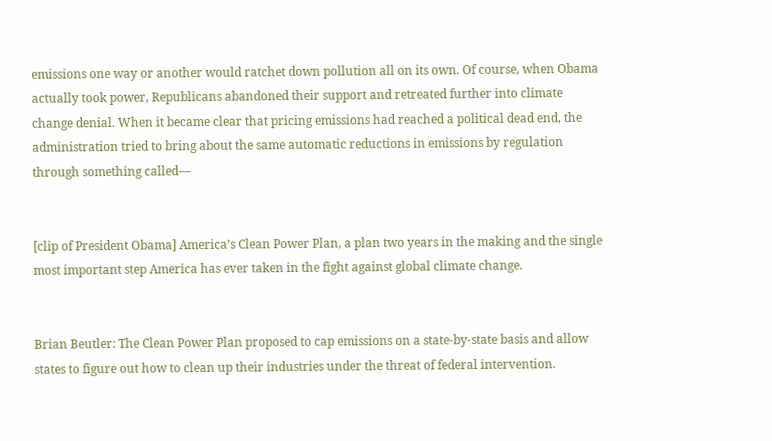emissions one way or another would ratchet down pollution all on its own. Of course, when Obama actually took power, Republicans abandoned their support and retreated further into climate change denial. When it became clear that pricing emissions had reached a political dead end, the administration tried to bring about the same automatic reductions in emissions by regulation through something called—


[clip of President Obama] America’s Clean Power Plan, a plan two years in the making and the single most important step America has ever taken in the fight against global climate change.


Brian Beutler: The Clean Power Plan proposed to cap emissions on a state-by-state basis and allow states to figure out how to clean up their industries under the threat of federal intervention.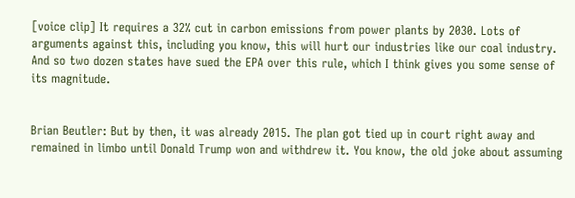[voice clip] It requires a 32% cut in carbon emissions from power plants by 2030. Lots of arguments against this, including you know, this will hurt our industries like our coal industry. And so two dozen states have sued the EPA over this rule, which I think gives you some sense of its magnitude.


Brian Beutler: But by then, it was already 2015. The plan got tied up in court right away and remained in limbo until Donald Trump won and withdrew it. You know, the old joke about assuming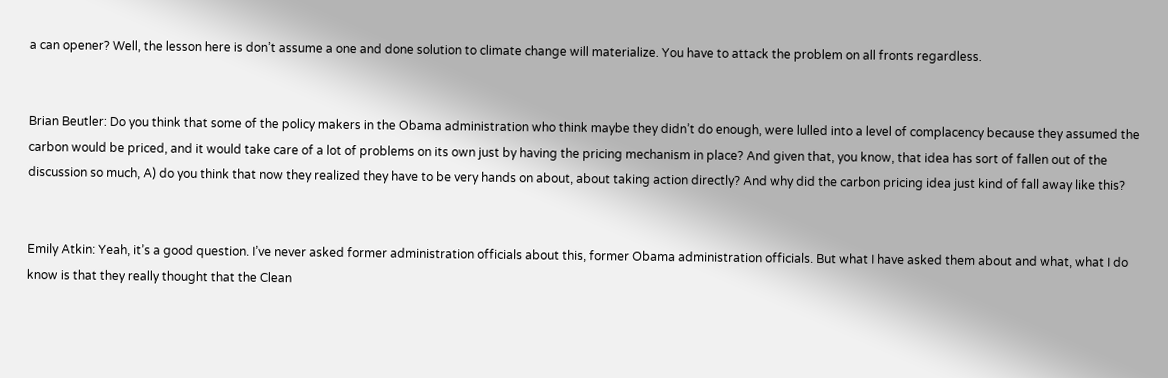a can opener? Well, the lesson here is don’t assume a one and done solution to climate change will materialize. You have to attack the problem on all fronts regardless.


Brian Beutler: Do you think that some of the policy makers in the Obama administration who think maybe they didn’t do enough, were lulled into a level of complacency because they assumed the carbon would be priced, and it would take care of a lot of problems on its own just by having the pricing mechanism in place? And given that, you know, that idea has sort of fallen out of the discussion so much, A) do you think that now they realized they have to be very hands on about, about taking action directly? And why did the carbon pricing idea just kind of fall away like this?


Emily Atkin: Yeah, it’s a good question. I’ve never asked former administration officials about this, former Obama administration officials. But what I have asked them about and what, what I do know is that they really thought that the Clean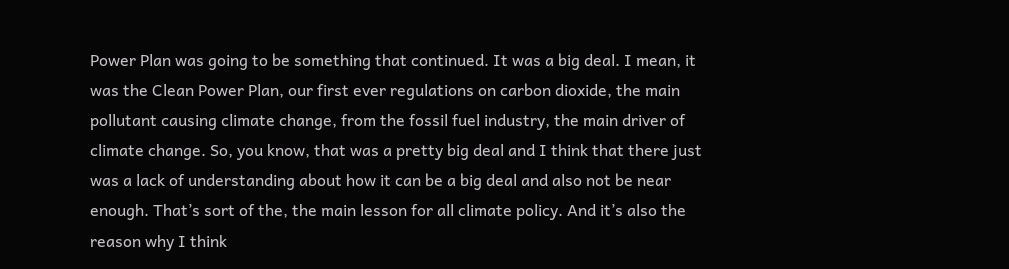Power Plan was going to be something that continued. It was a big deal. I mean, it was the Clean Power Plan, our first ever regulations on carbon dioxide, the main pollutant causing climate change, from the fossil fuel industry, the main driver of climate change. So, you know, that was a pretty big deal and I think that there just was a lack of understanding about how it can be a big deal and also not be near enough. That’s sort of the, the main lesson for all climate policy. And it’s also the reason why I think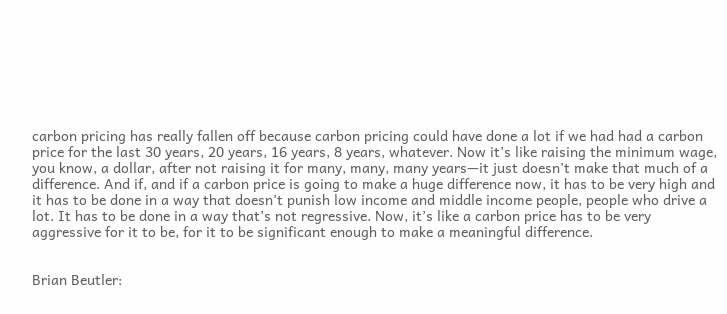carbon pricing has really fallen off because carbon pricing could have done a lot if we had had a carbon price for the last 30 years, 20 years, 16 years, 8 years, whatever. Now it’s like raising the minimum wage, you know, a dollar, after not raising it for many, many, many years—it just doesn’t make that much of a difference. And if, and if a carbon price is going to make a huge difference now, it has to be very high and it has to be done in a way that doesn’t punish low income and middle income people, people who drive a lot. It has to be done in a way that’s not regressive. Now, it’s like a carbon price has to be very aggressive for it to be, for it to be significant enough to make a meaningful difference.


Brian Beutler: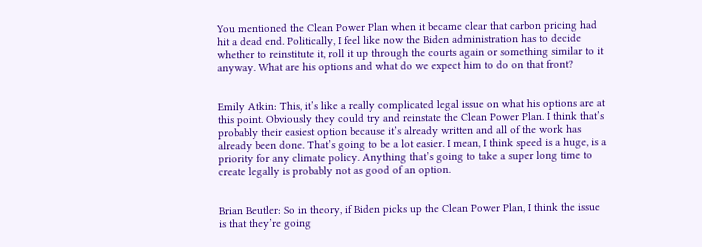You mentioned the Clean Power Plan when it became clear that carbon pricing had hit a dead end. Politically, I feel like now the Biden administration has to decide whether to reinstitute it, roll it up through the courts again or something similar to it anyway. What are his options and what do we expect him to do on that front?


Emily Atkin: This, it’s like a really complicated legal issue on what his options are at this point. Obviously they could try and reinstate the Clean Power Plan. I think that’s probably their easiest option because it’s already written and all of the work has already been done. That’s going to be a lot easier. I mean, I think speed is a huge, is a priority for any climate policy. Anything that’s going to take a super long time to create legally is probably not as good of an option.


Brian Beutler: So in theory, if Biden picks up the Clean Power Plan, I think the issue is that they’re going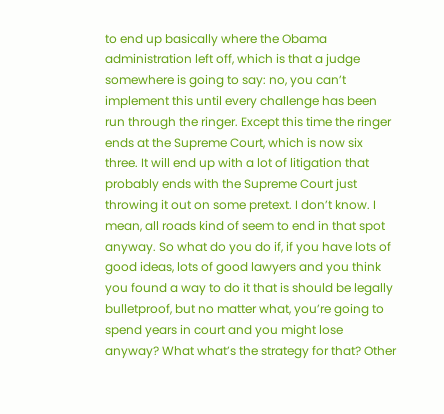to end up basically where the Obama administration left off, which is that a judge somewhere is going to say: no, you can’t implement this until every challenge has been run through the ringer. Except this time the ringer ends at the Supreme Court, which is now six three. It will end up with a lot of litigation that probably ends with the Supreme Court just throwing it out on some pretext. I don’t know. I mean, all roads kind of seem to end in that spot anyway. So what do you do if, if you have lots of good ideas, lots of good lawyers and you think you found a way to do it that is should be legally bulletproof, but no matter what, you’re going to spend years in court and you might lose anyway? What what’s the strategy for that? Other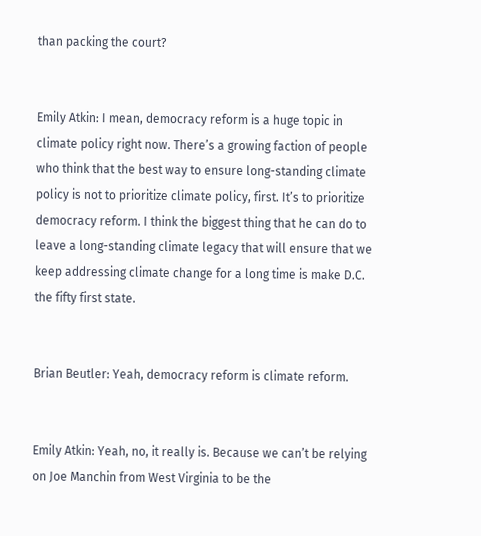than packing the court?


Emily Atkin: I mean, democracy reform is a huge topic in climate policy right now. There’s a growing faction of people who think that the best way to ensure long-standing climate policy is not to prioritize climate policy, first. It’s to prioritize democracy reform. I think the biggest thing that he can do to leave a long-standing climate legacy that will ensure that we keep addressing climate change for a long time is make D.C. the fifty first state.


Brian Beutler: Yeah, democracy reform is climate reform.


Emily Atkin: Yeah, no, it really is. Because we can’t be relying on Joe Manchin from West Virginia to be the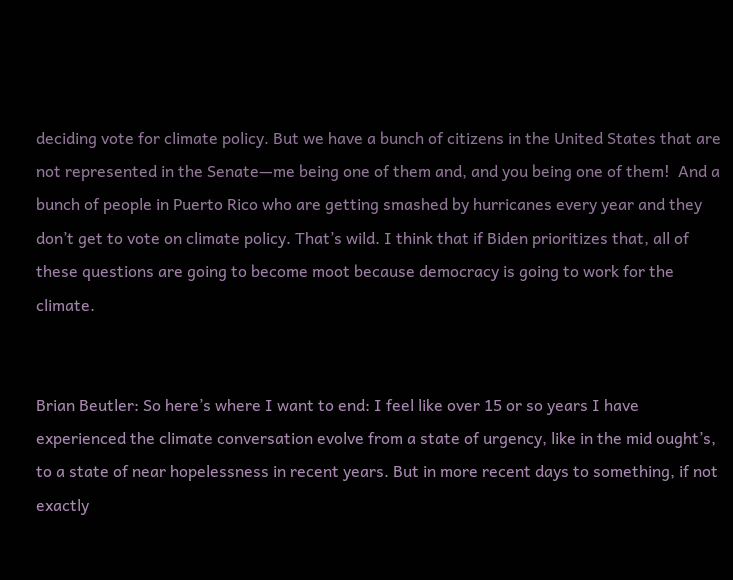deciding vote for climate policy. But we have a bunch of citizens in the United States that are not represented in the Senate—me being one of them and, and you being one of them!  And a bunch of people in Puerto Rico who are getting smashed by hurricanes every year and they don’t get to vote on climate policy. That’s wild. I think that if Biden prioritizes that, all of these questions are going to become moot because democracy is going to work for the climate.


Brian Beutler: So here’s where I want to end: I feel like over 15 or so years I have experienced the climate conversation evolve from a state of urgency, like in the mid ought’s, to a state of near hopelessness in recent years. But in more recent days to something, if not exactly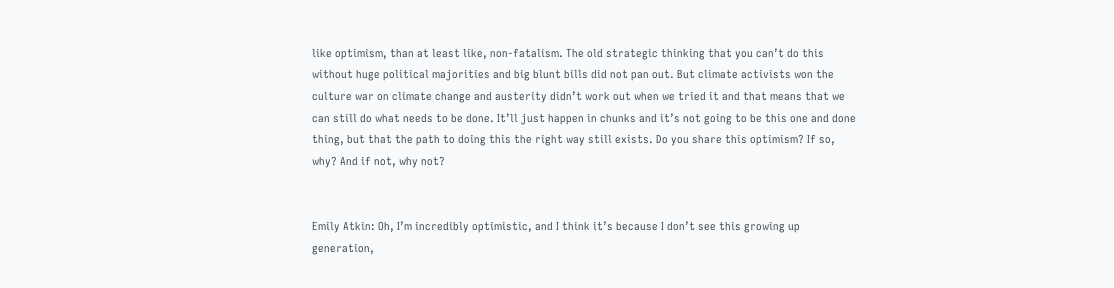like optimism, than at least like, non-fatalism. The old strategic thinking that you can’t do this without huge political majorities and big blunt bills did not pan out. But climate activists won the culture war on climate change and austerity didn’t work out when we tried it and that means that we can still do what needs to be done. It’ll just happen in chunks and it’s not going to be this one and done thing, but that the path to doing this the right way still exists. Do you share this optimism? If so, why? And if not, why not?


Emily Atkin: Oh, I’m incredibly optimistic, and I think it’s because I don’t see this growing up generation,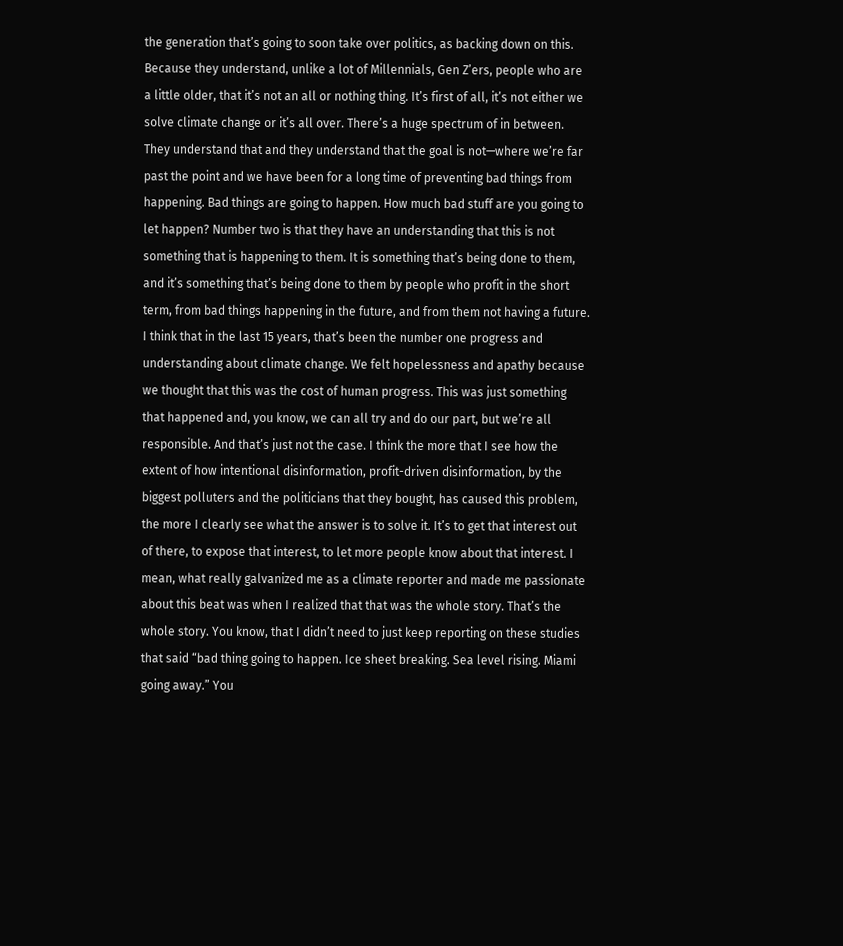the generation that’s going to soon take over politics, as backing down on this. Because they understand, unlike a lot of Millennials, Gen Z’ers, people who are a little older, that it’s not an all or nothing thing. It’s first of all, it’s not either we solve climate change or it’s all over. There’s a huge spectrum of in between. They understand that and they understand that the goal is not—where we’re far past the point and we have been for a long time of preventing bad things from happening. Bad things are going to happen. How much bad stuff are you going to let happen? Number two is that they have an understanding that this is not something that is happening to them. It is something that’s being done to them, and it’s something that’s being done to them by people who profit in the short term, from bad things happening in the future, and from them not having a future. I think that in the last 15 years, that’s been the number one progress and understanding about climate change. We felt hopelessness and apathy because we thought that this was the cost of human progress. This was just something that happened and, you know, we can all try and do our part, but we’re all responsible. And that’s just not the case. I think the more that I see how the extent of how intentional disinformation, profit-driven disinformation, by the biggest polluters and the politicians that they bought, has caused this problem, the more I clearly see what the answer is to solve it. It’s to get that interest out of there, to expose that interest, to let more people know about that interest. I mean, what really galvanized me as a climate reporter and made me passionate about this beat was when I realized that that was the whole story. That’s the whole story. You know, that I didn’t need to just keep reporting on these studies that said “bad thing going to happen. Ice sheet breaking. Sea level rising. Miami going away.” You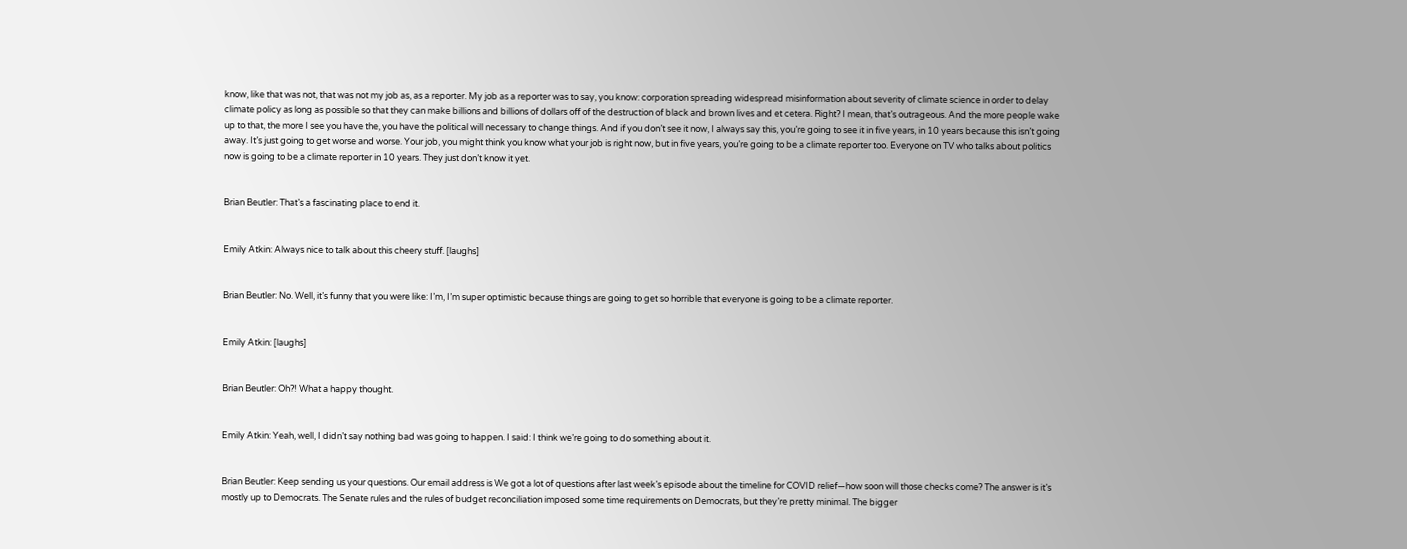know, like that was not, that was not my job as, as a reporter. My job as a reporter was to say, you know: corporation spreading widespread misinformation about severity of climate science in order to delay climate policy as long as possible so that they can make billions and billions of dollars off of the destruction of black and brown lives and et cetera. Right? I mean, that’s outrageous. And the more people wake up to that, the more I see you have the, you have the political will necessary to change things. And if you don’t see it now, I always say this, you’re going to see it in five years, in 10 years because this isn’t going away. It’s just going to get worse and worse. Your job, you might think you know what your job is right now, but in five years, you’re going to be a climate reporter too. Everyone on TV who talks about politics now is going to be a climate reporter in 10 years. They just don’t know it yet.


Brian Beutler: That’s a fascinating place to end it.


Emily Atkin: Always nice to talk about this cheery stuff. [laughs]


Brian Beutler: No. Well, it’s funny that you were like: I’m, I’m super optimistic because things are going to get so horrible that everyone is going to be a climate reporter.


Emily Atkin: [laughs]


Brian Beutler: Oh?! What a happy thought.


Emily Atkin: Yeah, well, I didn’t say nothing bad was going to happen. I said: I think we’re going to do something about it.


Brian Beutler: Keep sending us your questions. Our email address is We got a lot of questions after last week’s episode about the timeline for COVID relief—how soon will those checks come? The answer is it’s mostly up to Democrats. The Senate rules and the rules of budget reconciliation imposed some time requirements on Democrats, but they’re pretty minimal. The bigger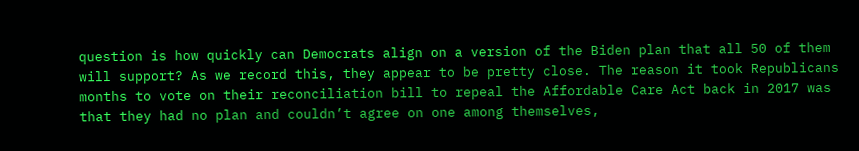question is how quickly can Democrats align on a version of the Biden plan that all 50 of them will support? As we record this, they appear to be pretty close. The reason it took Republicans months to vote on their reconciliation bill to repeal the Affordable Care Act back in 2017 was that they had no plan and couldn’t agree on one among themselves,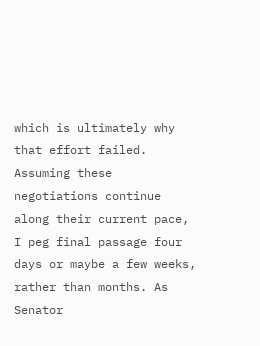which is ultimately why that effort failed. Assuming these negotiations continue along their current pace, I peg final passage four days or maybe a few weeks, rather than months. As Senator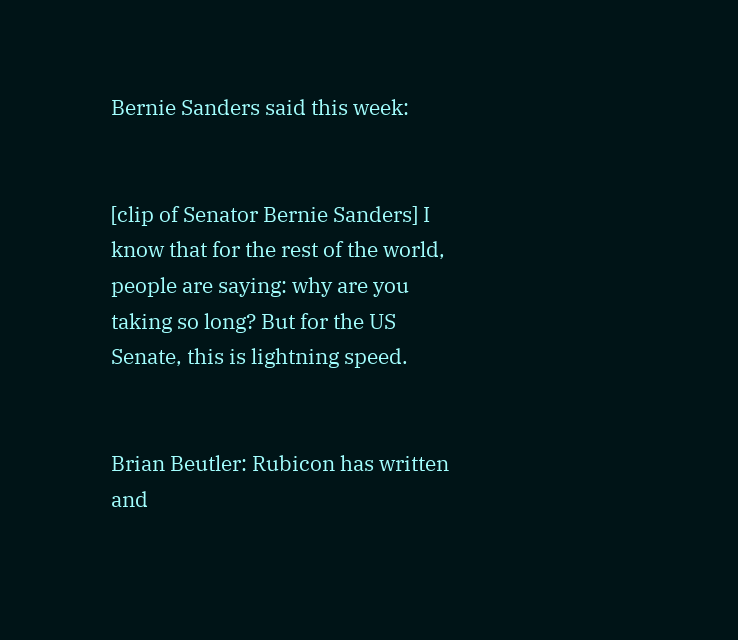Bernie Sanders said this week:


[clip of Senator Bernie Sanders] I know that for the rest of the world, people are saying: why are you taking so long? But for the US Senate, this is lightning speed.


Brian Beutler: Rubicon has written and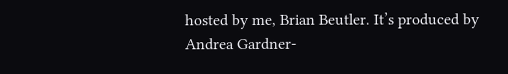hosted by me, Brian Beutler. It’s produced by Andrea Gardner-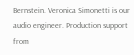Bernstein. Veronica Simonetti is our audio engineer. Production support from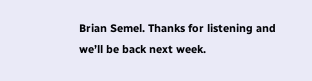Brian Semel. Thanks for listening and we’ll be back next week.